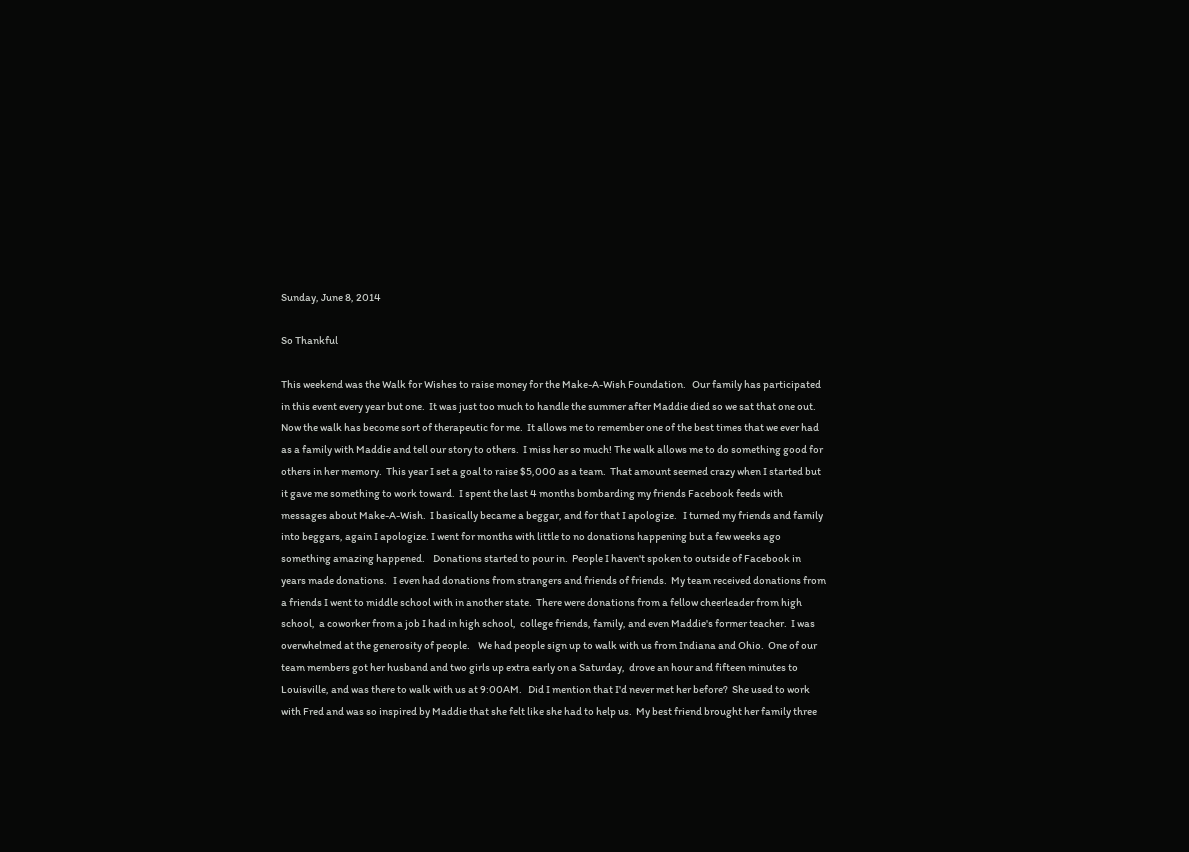Sunday, June 8, 2014

So Thankful

This weekend was the Walk for Wishes to raise money for the Make-A-Wish Foundation.   Our family has participated in this event every year but one.  It was just too much to handle the summer after Maddie died so we sat that one out.   Now the walk has become sort of therapeutic for me.  It allows me to remember one of the best times that we ever had as a family with Maddie and tell our story to others.  I miss her so much! The walk allows me to do something good for others in her memory.  This year I set a goal to raise $5,000 as a team.  That amount seemed crazy when I started but it gave me something to work toward.  I spent the last 4 months bombarding my friends Facebook feeds with messages about Make-A-Wish.  I basically became a beggar, and for that I apologize.   I turned my friends and family into beggars, again I apologize. I went for months with little to no donations happening but a few weeks ago something amazing happened.    Donations started to pour in.  People I haven't spoken to outside of Facebook in years made donations.   I even had donations from strangers and friends of friends.  My team received donations from a friends I went to middle school with in another state.  There were donations from a fellow cheerleader from high school,  a coworker from a job I had in high school,  college friends, family, and even Maddie's former teacher.  I was overwhelmed at the generosity of people.    We had people sign up to walk with us from Indiana and Ohio.  One of our team members got her husband and two girls up extra early on a Saturday,  drove an hour and fifteen minutes to Louisville, and was there to walk with us at 9:00AM.   Did I mention that I'd never met her before?  She used to work with Fred and was so inspired by Maddie that she felt like she had to help us.  My best friend brought her family three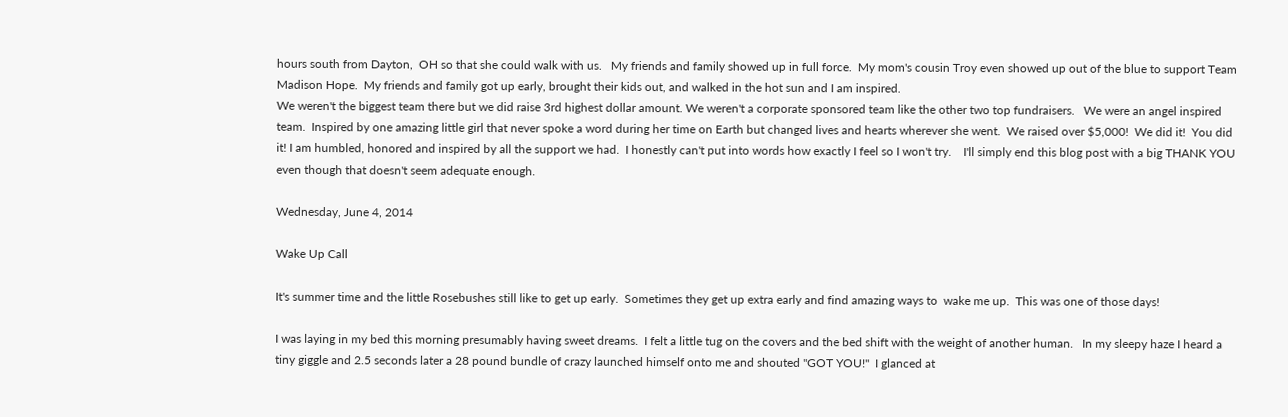hours south from Dayton,  OH so that she could walk with us.   My friends and family showed up in full force.  My mom's cousin Troy even showed up out of the blue to support Team Madison Hope.  My friends and family got up early, brought their kids out, and walked in the hot sun and I am inspired.
We weren't the biggest team there but we did raise 3rd highest dollar amount. We weren't a corporate sponsored team like the other two top fundraisers.   We were an angel inspired team.  Inspired by one amazing little girl that never spoke a word during her time on Earth but changed lives and hearts wherever she went.  We raised over $5,000!  We did it!  You did it! I am humbled, honored and inspired by all the support we had.  I honestly can't put into words how exactly I feel so I won't try.    I'll simply end this blog post with a big THANK YOU even though that doesn't seem adequate enough.

Wednesday, June 4, 2014

Wake Up Call

It's summer time and the little Rosebushes still like to get up early.  Sometimes they get up extra early and find amazing ways to  wake me up.  This was one of those days!

I was laying in my bed this morning presumably having sweet dreams.  I felt a little tug on the covers and the bed shift with the weight of another human.   In my sleepy haze I heard a tiny giggle and 2.5 seconds later a 28 pound bundle of crazy launched himself onto me and shouted "GOT YOU!"  I glanced at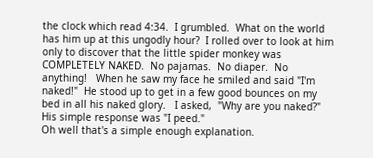the clock which read 4:34.  I grumbled.  What on the world has him up at this ungodly hour?  I rolled over to look at him only to discover that the little spider monkey was COMPLETELY NAKED.  No pajamas.  No diaper.  No anything!   When he saw my face he smiled and said "I'm naked!"  He stood up to get in a few good bounces on my bed in all his naked glory.   I asked,  "Why are you naked?"  His simple response was "I peed."
Oh well that's a simple enough explanation.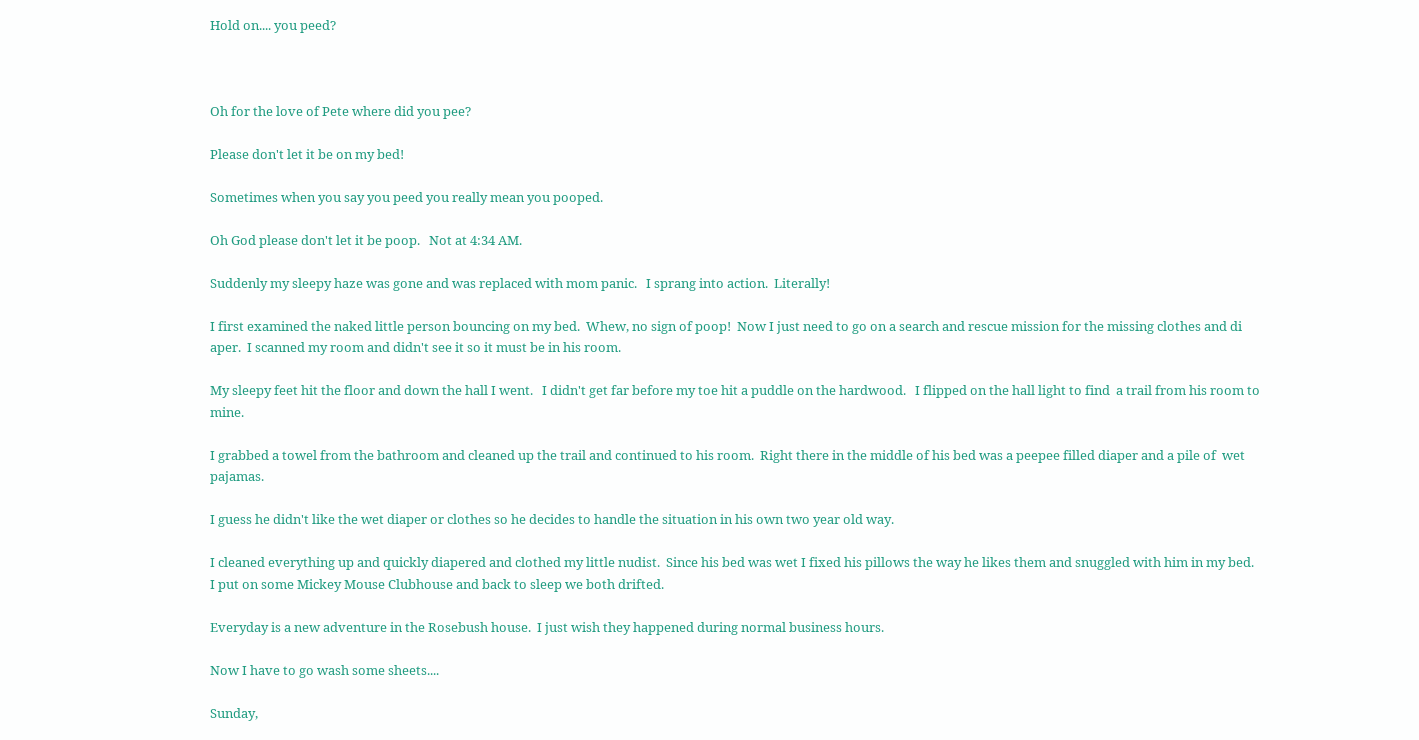Hold on.... you peed?



Oh for the love of Pete where did you pee?

Please don't let it be on my bed!

Sometimes when you say you peed you really mean you pooped.

Oh God please don't let it be poop.   Not at 4:34 AM.

Suddenly my sleepy haze was gone and was replaced with mom panic.   I sprang into action.  Literally!

I first examined the naked little person bouncing on my bed.  Whew, no sign of poop!  Now I just need to go on a search and rescue mission for the missing clothes and di aper.  I scanned my room and didn't see it so it must be in his room.

My sleepy feet hit the floor and down the hall I went.   I didn't get far before my toe hit a puddle on the hardwood.   I flipped on the hall light to find  a trail from his room to mine.

I grabbed a towel from the bathroom and cleaned up the trail and continued to his room.  Right there in the middle of his bed was a peepee filled diaper and a pile of  wet pajamas.

I guess he didn't like the wet diaper or clothes so he decides to handle the situation in his own two year old way.

I cleaned everything up and quickly diapered and clothed my little nudist.  Since his bed was wet I fixed his pillows the way he likes them and snuggled with him in my bed.  I put on some Mickey Mouse Clubhouse and back to sleep we both drifted.

Everyday is a new adventure in the Rosebush house.  I just wish they happened during normal business hours.

Now I have to go wash some sheets....

Sunday,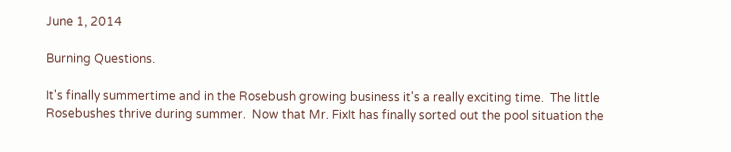June 1, 2014

Burning Questions.

It's finally summertime and in the Rosebush growing business it's a really exciting time.  The little Rosebushes thrive during summer.  Now that Mr. FixIt has finally sorted out the pool situation the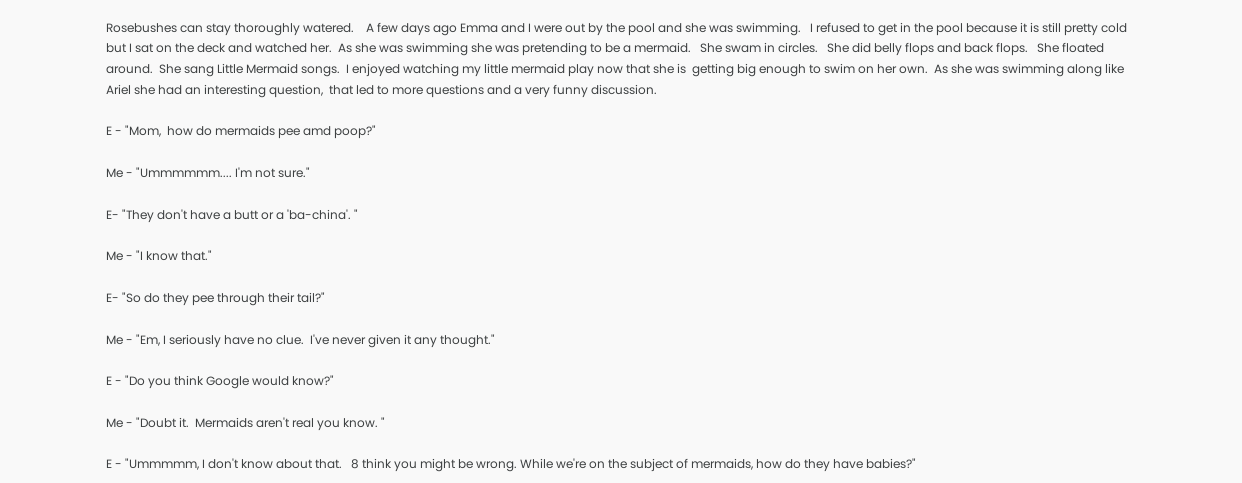Rosebushes can stay thoroughly watered.    A few days ago Emma and I were out by the pool and she was swimming.   I refused to get in the pool because it is still pretty cold but I sat on the deck and watched her.  As she was swimming she was pretending to be a mermaid.   She swam in circles.   She did belly flops and back flops.   She floated around.  She sang Little Mermaid songs.  I enjoyed watching my little mermaid play now that she is  getting big enough to swim on her own.  As she was swimming along like Ariel she had an interesting question,  that led to more questions and a very funny discussion.

E - "Mom,  how do mermaids pee amd poop?"

Me - "Ummmmmm.... I'm not sure."

E- "They don't have a butt or a 'ba-china'. "

Me - "I know that."

E- "So do they pee through their tail?"

Me - "Em, I seriously have no clue.  I've never given it any thought."

E - "Do you think Google would know?"

Me - "Doubt it.  Mermaids aren't real you know. "

E - "Ummmmm, I don't know about that.   8 think you might be wrong. While we're on the subject of mermaids, how do they have babies?"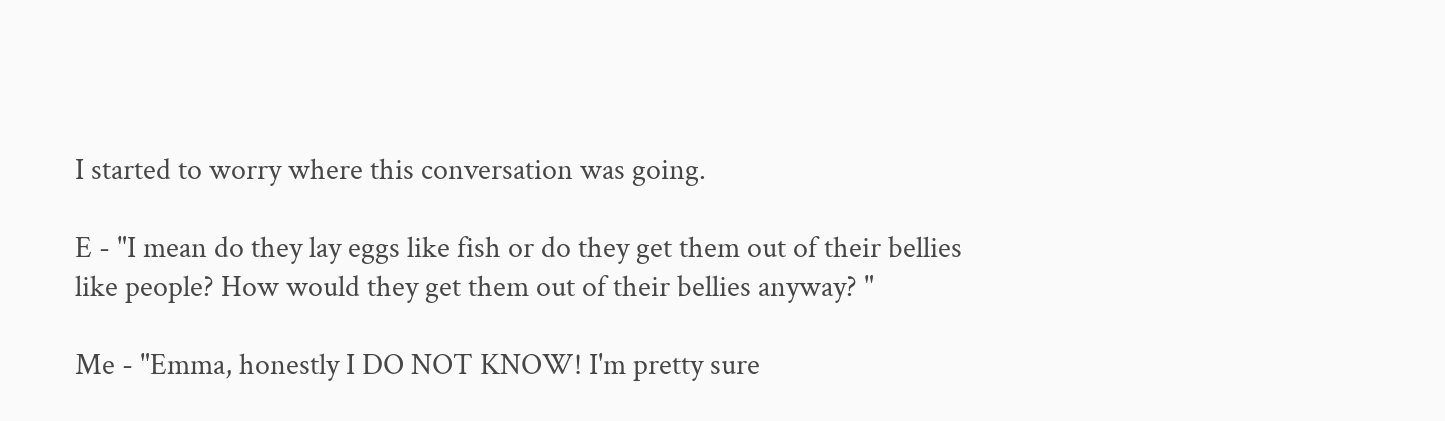I started to worry where this conversation was going.

E - "I mean do they lay eggs like fish or do they get them out of their bellies like people? How would they get them out of their bellies anyway? "

Me - "Emma, honestly I DO NOT KNOW! I'm pretty sure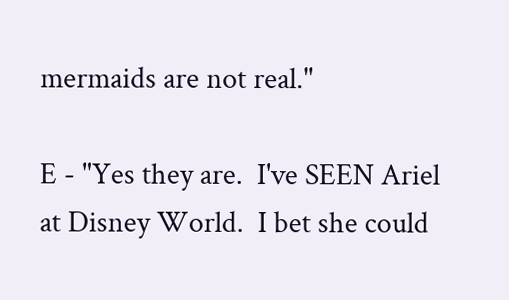mermaids are not real."

E - "Yes they are.  I've SEEN Ariel at Disney World.  I bet she could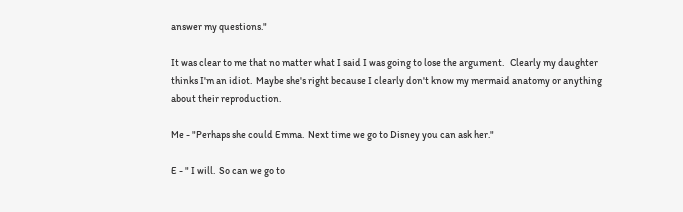answer my questions."

It was clear to me that no matter what I said I was going to lose the argument.   Clearly my daughter thinks I'm an idiot.  Maybe she's right because I clearly don't know my mermaid anatomy or anything about their reproduction.

Me - "Perhaps she could Emma.  Next time we go to Disney you can ask her."

E - " I will.  So can we go to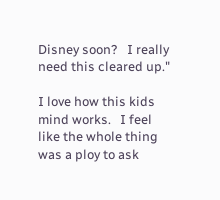Disney soon?   I really need this cleared up."

I love how this kids mind works.   I feel like the whole thing was a ploy to ask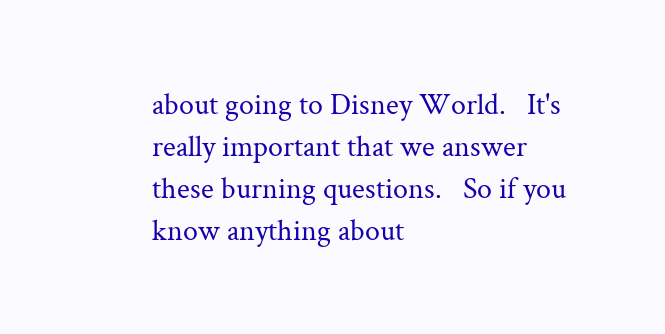about going to Disney World.   It's really important that we answer these burning questions.   So if you know anything about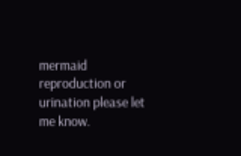mermaid reproduction or urination please let me know.